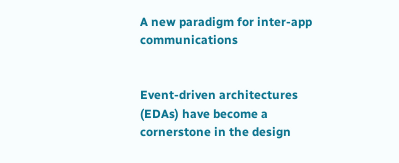A new paradigm for inter-app communications


Event-driven architectures (EDAs) have become a cornerstone in the design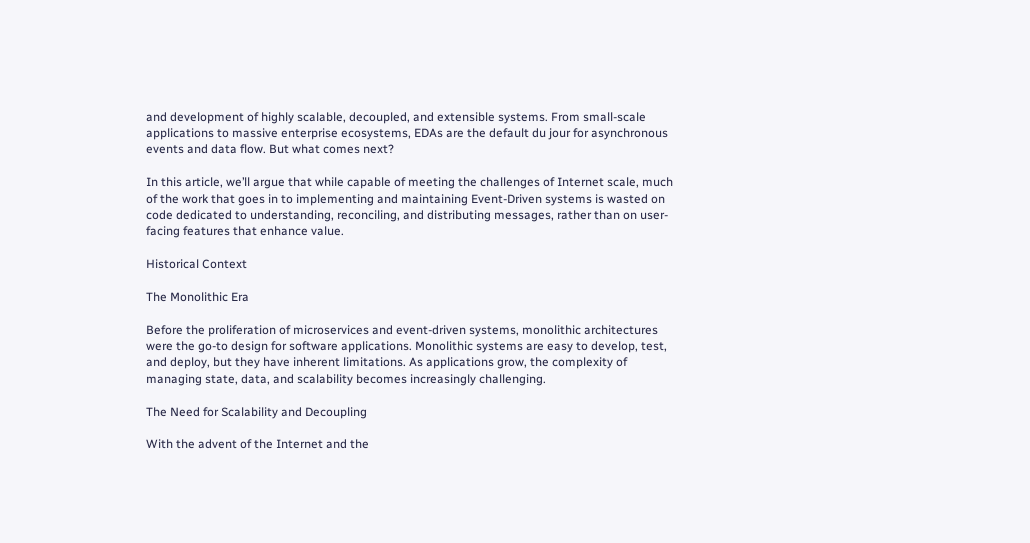and development of highly scalable, decoupled, and extensible systems. From small-scale applications to massive enterprise ecosystems, EDAs are the default du jour for asynchronous events and data flow. But what comes next?

In this article, we’ll argue that while capable of meeting the challenges of Internet scale, much of the work that goes in to implementing and maintaining Event-Driven systems is wasted on code dedicated to understanding, reconciling, and distributing messages, rather than on user-facing features that enhance value.

Historical Context

The Monolithic Era

Before the proliferation of microservices and event-driven systems, monolithic architectures were the go-to design for software applications. Monolithic systems are easy to develop, test, and deploy, but they have inherent limitations. As applications grow, the complexity of managing state, data, and scalability becomes increasingly challenging.

The Need for Scalability and Decoupling

With the advent of the Internet and the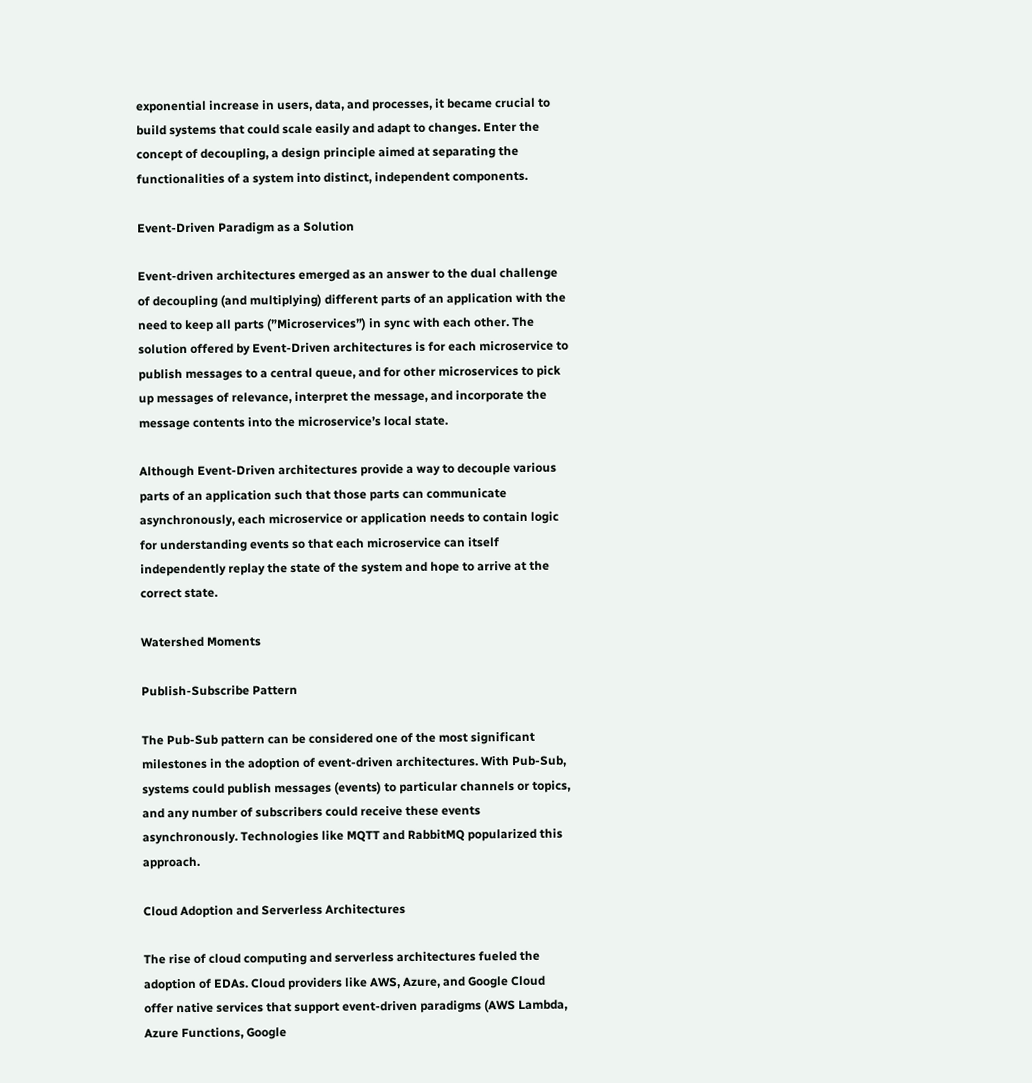exponential increase in users, data, and processes, it became crucial to build systems that could scale easily and adapt to changes. Enter the concept of decoupling, a design principle aimed at separating the functionalities of a system into distinct, independent components.

Event-Driven Paradigm as a Solution

Event-driven architectures emerged as an answer to the dual challenge of decoupling (and multiplying) different parts of an application with the need to keep all parts (”Microservices”) in sync with each other. The solution offered by Event-Driven architectures is for each microservice to publish messages to a central queue, and for other microservices to pick up messages of relevance, interpret the message, and incorporate the message contents into the microservice’s local state.

Although Event-Driven architectures provide a way to decouple various parts of an application such that those parts can communicate asynchronously, each microservice or application needs to contain logic for understanding events so that each microservice can itself independently replay the state of the system and hope to arrive at the correct state.

Watershed Moments

Publish-Subscribe Pattern

The Pub-Sub pattern can be considered one of the most significant milestones in the adoption of event-driven architectures. With Pub-Sub, systems could publish messages (events) to particular channels or topics, and any number of subscribers could receive these events asynchronously. Technologies like MQTT and RabbitMQ popularized this approach.

Cloud Adoption and Serverless Architectures

The rise of cloud computing and serverless architectures fueled the adoption of EDAs. Cloud providers like AWS, Azure, and Google Cloud offer native services that support event-driven paradigms (AWS Lambda, Azure Functions, Google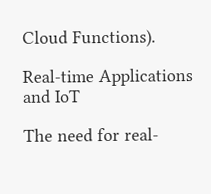Cloud Functions).

Real-time Applications and IoT

The need for real-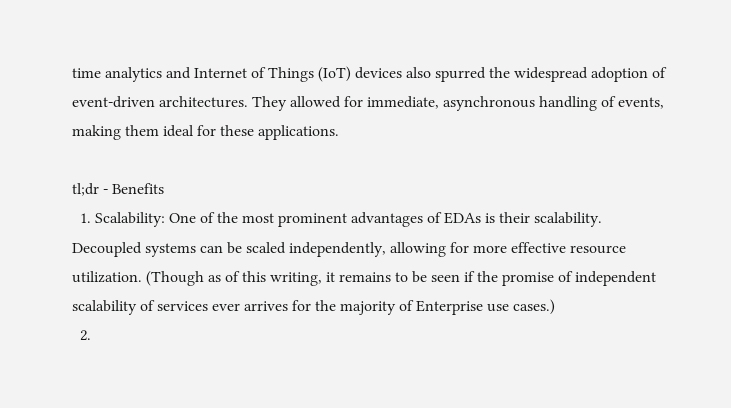time analytics and Internet of Things (IoT) devices also spurred the widespread adoption of event-driven architectures. They allowed for immediate, asynchronous handling of events, making them ideal for these applications.

tl;dr - Benefits
  1. Scalability: One of the most prominent advantages of EDAs is their scalability. Decoupled systems can be scaled independently, allowing for more effective resource utilization. (Though as of this writing, it remains to be seen if the promise of independent scalability of services ever arrives for the majority of Enterprise use cases.)
  2.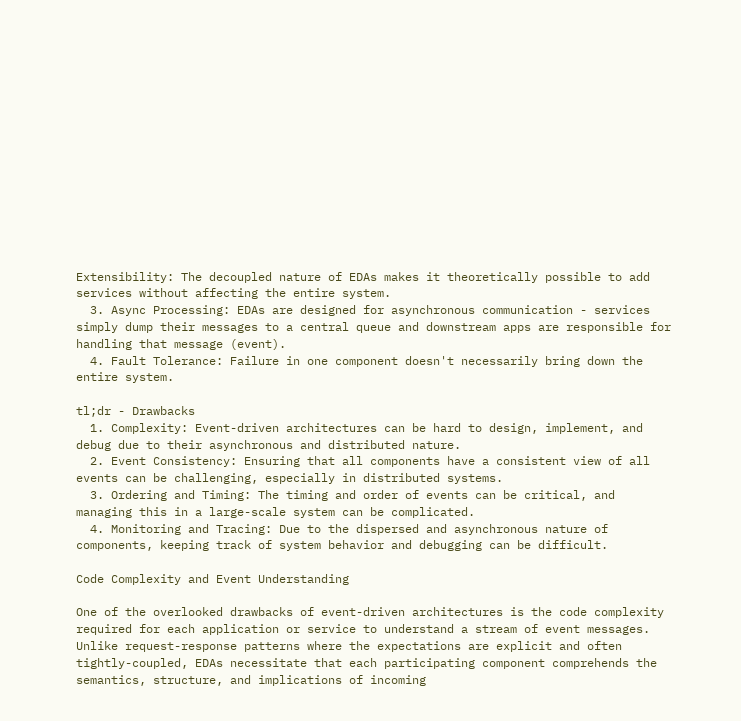Extensibility: The decoupled nature of EDAs makes it theoretically possible to add services without affecting the entire system.
  3. Async Processing: EDAs are designed for asynchronous communication - services simply dump their messages to a central queue and downstream apps are responsible for handling that message (event).
  4. Fault Tolerance: Failure in one component doesn't necessarily bring down the entire system.

tl;dr - Drawbacks
  1. Complexity: Event-driven architectures can be hard to design, implement, and debug due to their asynchronous and distributed nature.
  2. Event Consistency: Ensuring that all components have a consistent view of all events can be challenging, especially in distributed systems.
  3. Ordering and Timing: The timing and order of events can be critical, and managing this in a large-scale system can be complicated.
  4. Monitoring and Tracing: Due to the dispersed and asynchronous nature of components, keeping track of system behavior and debugging can be difficult.

Code Complexity and Event Understanding

One of the overlooked drawbacks of event-driven architectures is the code complexity required for each application or service to understand a stream of event messages. Unlike request-response patterns where the expectations are explicit and often tightly-coupled, EDAs necessitate that each participating component comprehends the semantics, structure, and implications of incoming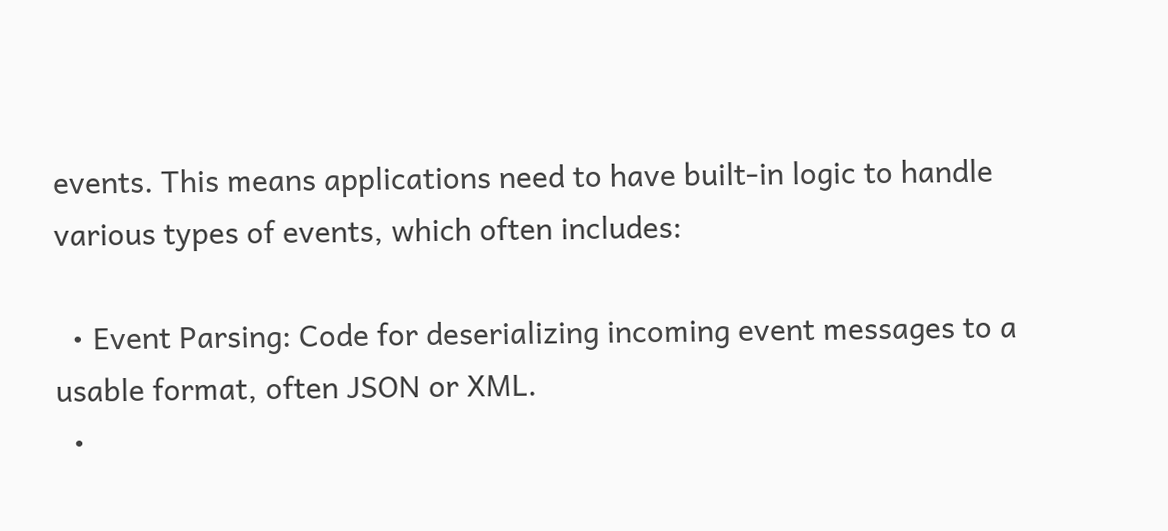events. This means applications need to have built-in logic to handle various types of events, which often includes:

  • Event Parsing: Code for deserializing incoming event messages to a usable format, often JSON or XML.
  •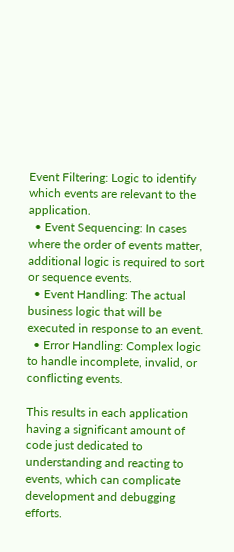Event Filtering: Logic to identify which events are relevant to the application.
  • Event Sequencing: In cases where the order of events matter, additional logic is required to sort or sequence events.
  • Event Handling: The actual business logic that will be executed in response to an event.
  • Error Handling: Complex logic to handle incomplete, invalid, or conflicting events.

This results in each application having a significant amount of code just dedicated to understanding and reacting to events, which can complicate development and debugging efforts.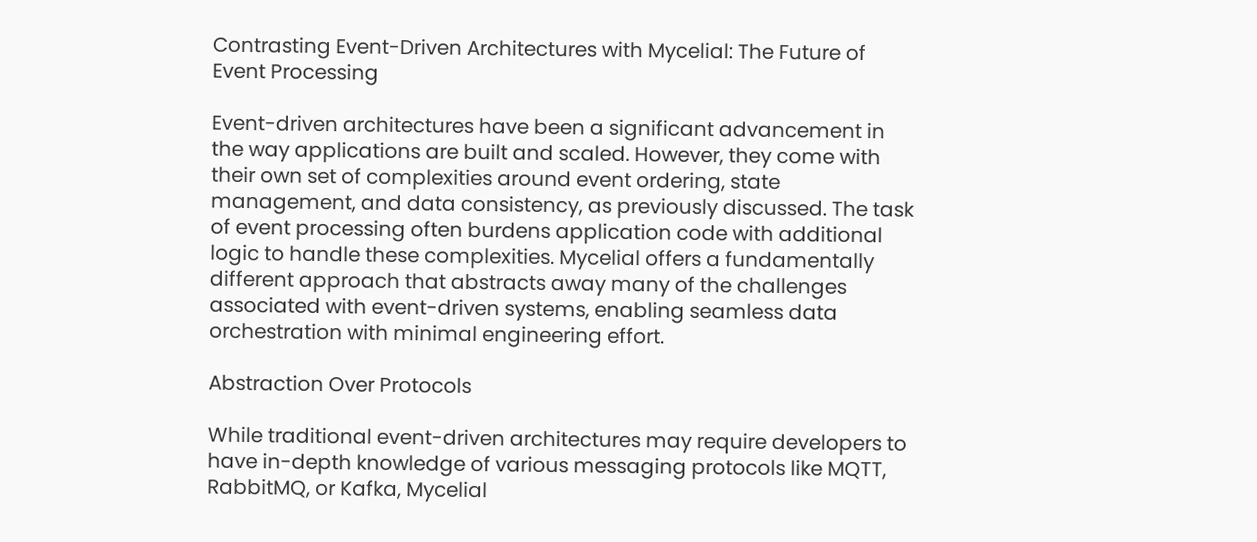Contrasting Event-Driven Architectures with Mycelial: The Future of Event Processing

Event-driven architectures have been a significant advancement in the way applications are built and scaled. However, they come with their own set of complexities around event ordering, state management, and data consistency, as previously discussed. The task of event processing often burdens application code with additional logic to handle these complexities. Mycelial offers a fundamentally different approach that abstracts away many of the challenges associated with event-driven systems, enabling seamless data orchestration with minimal engineering effort.

Abstraction Over Protocols

While traditional event-driven architectures may require developers to have in-depth knowledge of various messaging protocols like MQTT, RabbitMQ, or Kafka, Mycelial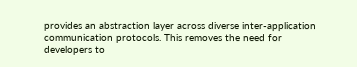provides an abstraction layer across diverse inter-application communication protocols. This removes the need for developers to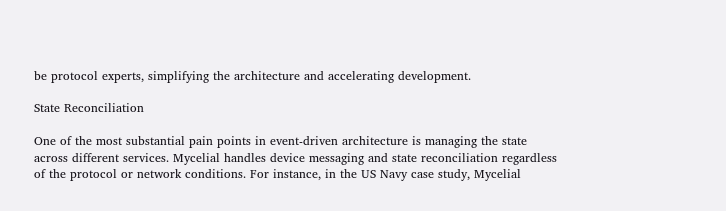be protocol experts, simplifying the architecture and accelerating development.

State Reconciliation

One of the most substantial pain points in event-driven architecture is managing the state across different services. Mycelial handles device messaging and state reconciliation regardless of the protocol or network conditions. For instance, in the US Navy case study, Mycelial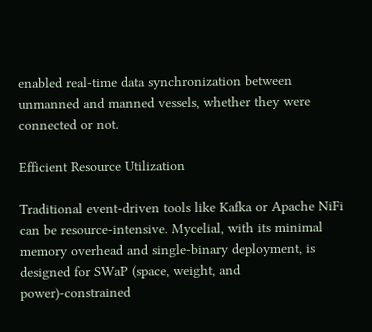enabled real-time data synchronization between unmanned and manned vessels, whether they were connected or not.

Efficient Resource Utilization

Traditional event-driven tools like Kafka or Apache NiFi can be resource-intensive. Mycelial, with its minimal memory overhead and single-binary deployment, is designed for SWaP (space, weight, and power)-constrained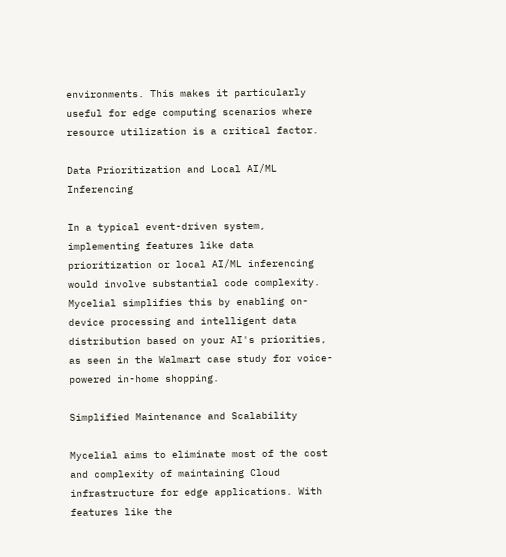environments. This makes it particularly useful for edge computing scenarios where resource utilization is a critical factor.

Data Prioritization and Local AI/ML Inferencing

In a typical event-driven system, implementing features like data prioritization or local AI/ML inferencing would involve substantial code complexity. Mycelial simplifies this by enabling on-device processing and intelligent data distribution based on your AI's priorities, as seen in the Walmart case study for voice-powered in-home shopping.

Simplified Maintenance and Scalability

Mycelial aims to eliminate most of the cost and complexity of maintaining Cloud infrastructure for edge applications. With features like the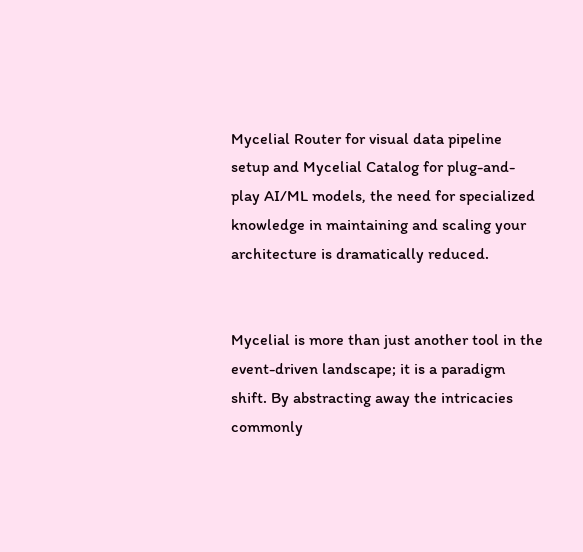Mycelial Router for visual data pipeline setup and Mycelial Catalog for plug-and-play AI/ML models, the need for specialized knowledge in maintaining and scaling your architecture is dramatically reduced.


Mycelial is more than just another tool in the event-driven landscape; it is a paradigm shift. By abstracting away the intricacies commonly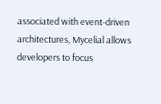associated with event-driven architectures, Mycelial allows developers to focus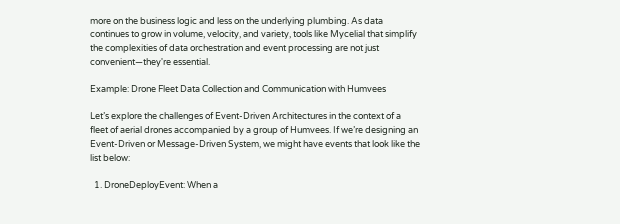more on the business logic and less on the underlying plumbing. As data continues to grow in volume, velocity, and variety, tools like Mycelial that simplify the complexities of data orchestration and event processing are not just convenient—they're essential.

Example: Drone Fleet Data Collection and Communication with Humvees

Let’s explore the challenges of Event-Driven Architectures in the context of a fleet of aerial drones accompanied by a group of Humvees. If we’re designing an Event-Driven or Message-Driven System, we might have events that look like the list below:

  1. DroneDeployEvent: When a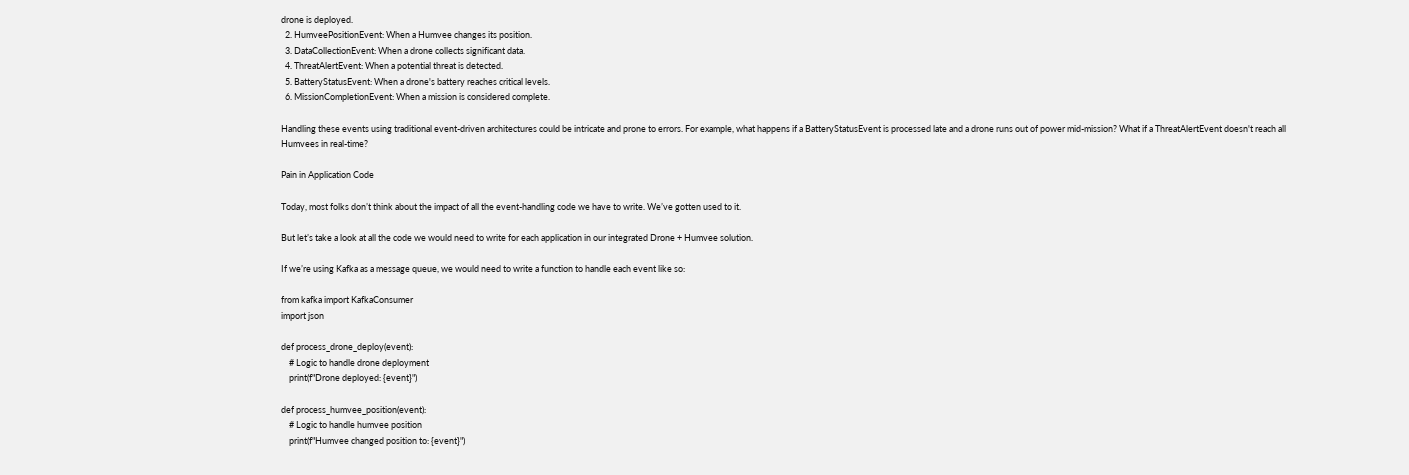drone is deployed.
  2. HumveePositionEvent: When a Humvee changes its position.
  3. DataCollectionEvent: When a drone collects significant data.
  4. ThreatAlertEvent: When a potential threat is detected.
  5. BatteryStatusEvent: When a drone's battery reaches critical levels.
  6. MissionCompletionEvent: When a mission is considered complete.

Handling these events using traditional event-driven architectures could be intricate and prone to errors. For example, what happens if a BatteryStatusEvent is processed late and a drone runs out of power mid-mission? What if a ThreatAlertEvent doesn't reach all Humvees in real-time?

Pain in Application Code

Today, most folks don’t think about the impact of all the event-handling code we have to write. We’ve gotten used to it.

But let’s take a look at all the code we would need to write for each application in our integrated Drone + Humvee solution.

If we’re using Kafka as a message queue, we would need to write a function to handle each event like so:

from kafka import KafkaConsumer
import json

def process_drone_deploy(event):
    # Logic to handle drone deployment
    print(f"Drone deployed: {event}")

def process_humvee_position(event):
    # Logic to handle humvee position
    print(f"Humvee changed position to: {event}")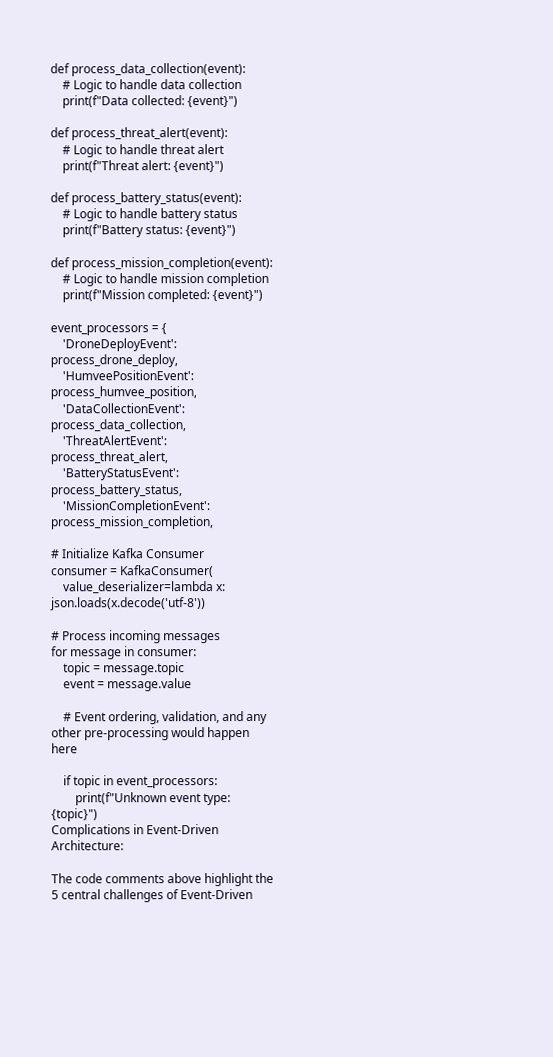def process_data_collection(event):
    # Logic to handle data collection
    print(f"Data collected: {event}")

def process_threat_alert(event):
    # Logic to handle threat alert
    print(f"Threat alert: {event}")

def process_battery_status(event):
    # Logic to handle battery status
    print(f"Battery status: {event}")

def process_mission_completion(event):
    # Logic to handle mission completion
    print(f"Mission completed: {event}")

event_processors = {
    'DroneDeployEvent': process_drone_deploy,
    'HumveePositionEvent': process_humvee_position,
    'DataCollectionEvent': process_data_collection,
    'ThreatAlertEvent': process_threat_alert,
    'BatteryStatusEvent': process_battery_status,
    'MissionCompletionEvent': process_mission_completion,

# Initialize Kafka Consumer
consumer = KafkaConsumer(
    value_deserializer=lambda x: json.loads(x.decode('utf-8'))

# Process incoming messages
for message in consumer:
    topic = message.topic
    event = message.value

    # Event ordering, validation, and any other pre-processing would happen here

    if topic in event_processors:
        print(f"Unknown event type: {topic}")
Complications in Event-Driven Architecture:

The code comments above highlight the 5 central challenges of Event-Driven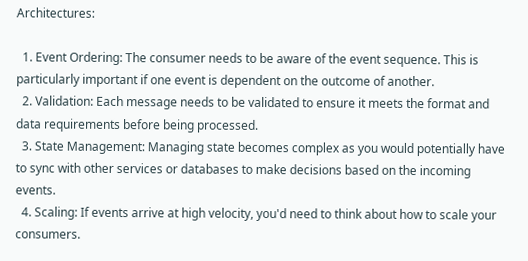Architectures:

  1. Event Ordering: The consumer needs to be aware of the event sequence. This is particularly important if one event is dependent on the outcome of another.
  2. Validation: Each message needs to be validated to ensure it meets the format and data requirements before being processed.
  3. State Management: Managing state becomes complex as you would potentially have to sync with other services or databases to make decisions based on the incoming events.
  4. Scaling: If events arrive at high velocity, you'd need to think about how to scale your consumers.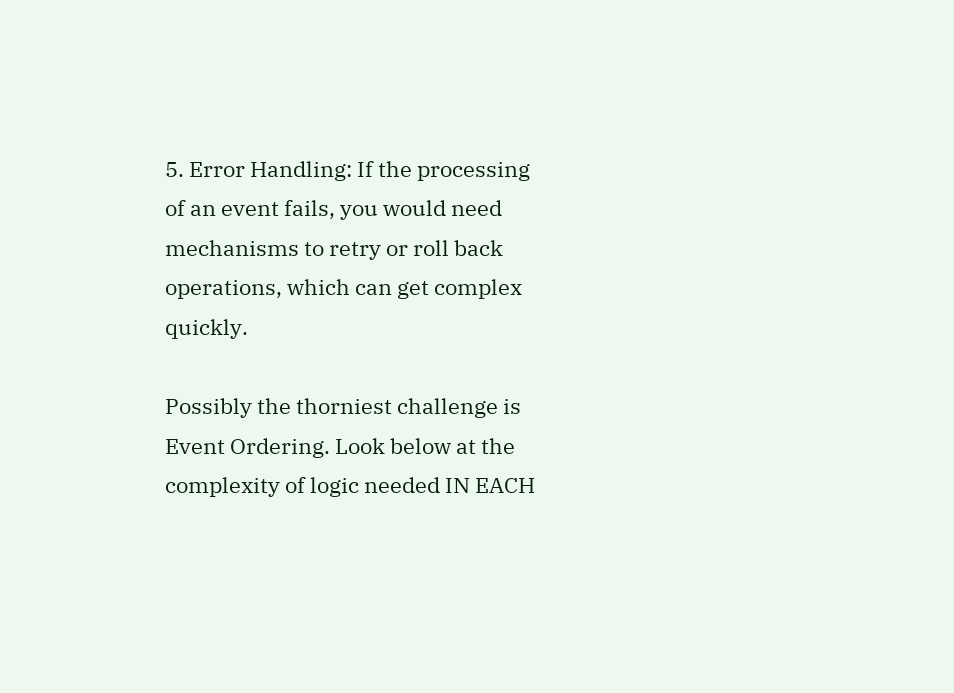5. Error Handling: If the processing of an event fails, you would need mechanisms to retry or roll back operations, which can get complex quickly.

Possibly the thorniest challenge is Event Ordering. Look below at the complexity of logic needed IN EACH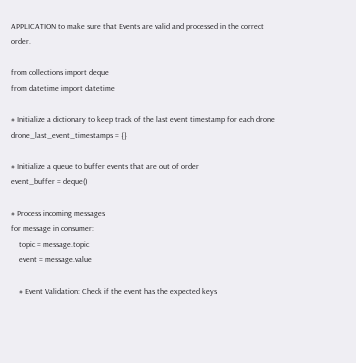APPLICATION to make sure that Events are valid and processed in the correct order.

from collections import deque
from datetime import datetime

# Initialize a dictionary to keep track of the last event timestamp for each drone
drone_last_event_timestamps = {}

# Initialize a queue to buffer events that are out of order
event_buffer = deque()

# Process incoming messages
for message in consumer:
    topic = message.topic
    event = message.value

    # Event Validation: Check if the event has the expected keys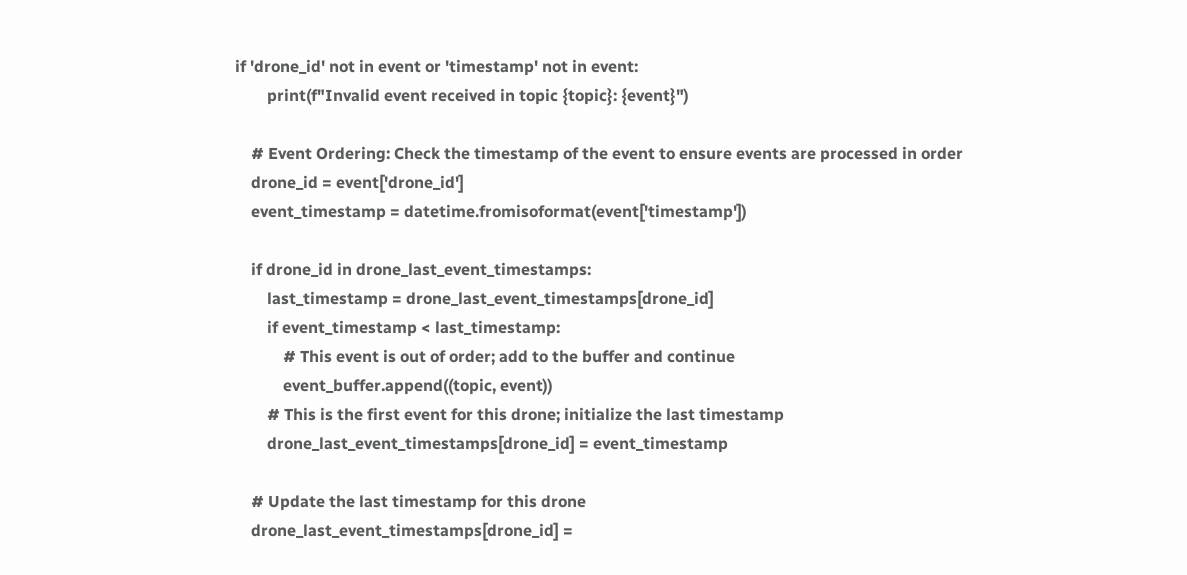if 'drone_id' not in event or 'timestamp' not in event:
        print(f"Invalid event received in topic {topic}: {event}")

    # Event Ordering: Check the timestamp of the event to ensure events are processed in order
    drone_id = event['drone_id']
    event_timestamp = datetime.fromisoformat(event['timestamp'])

    if drone_id in drone_last_event_timestamps:
        last_timestamp = drone_last_event_timestamps[drone_id]
        if event_timestamp < last_timestamp:
            # This event is out of order; add to the buffer and continue
            event_buffer.append((topic, event))
        # This is the first event for this drone; initialize the last timestamp
        drone_last_event_timestamps[drone_id] = event_timestamp

    # Update the last timestamp for this drone
    drone_last_event_timestamps[drone_id] =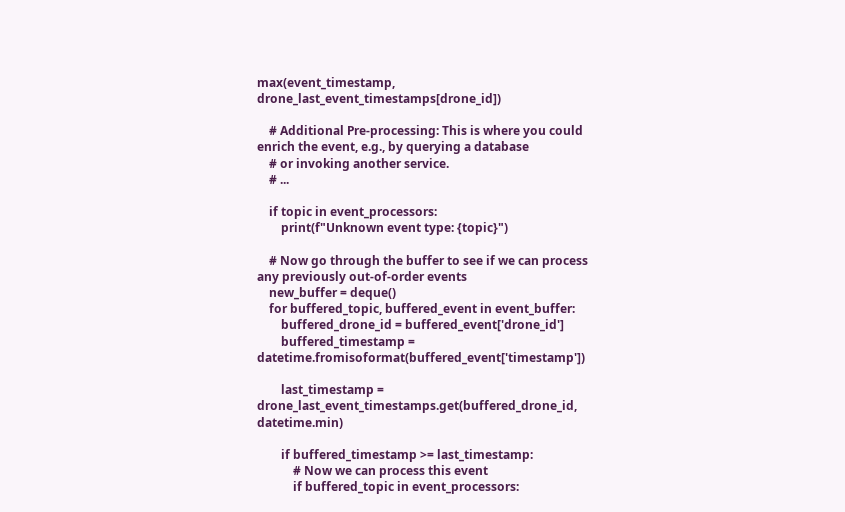max(event_timestamp, drone_last_event_timestamps[drone_id])

    # Additional Pre-processing: This is where you could enrich the event, e.g., by querying a database
    # or invoking another service.
    # ...

    if topic in event_processors:
        print(f"Unknown event type: {topic}")

    # Now go through the buffer to see if we can process any previously out-of-order events
    new_buffer = deque()
    for buffered_topic, buffered_event in event_buffer:
        buffered_drone_id = buffered_event['drone_id']
        buffered_timestamp = datetime.fromisoformat(buffered_event['timestamp'])

        last_timestamp = drone_last_event_timestamps.get(buffered_drone_id, datetime.min)

        if buffered_timestamp >= last_timestamp:
            # Now we can process this event
            if buffered_topic in event_processors: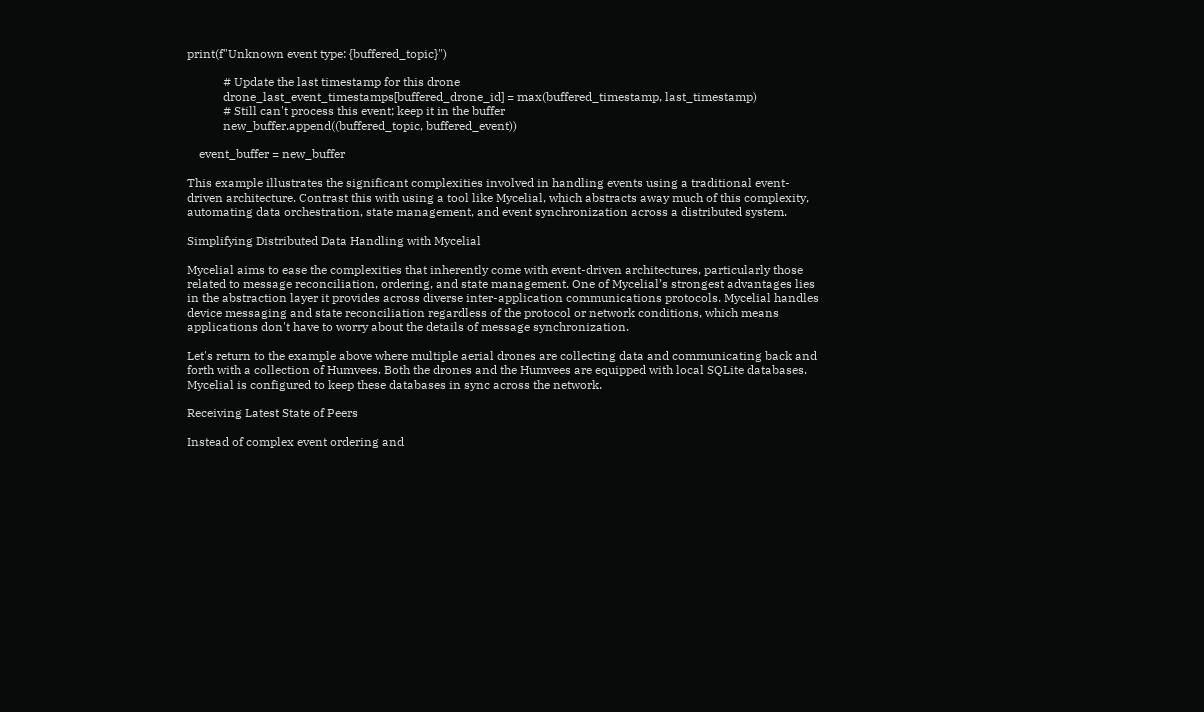print(f"Unknown event type: {buffered_topic}")

            # Update the last timestamp for this drone
            drone_last_event_timestamps[buffered_drone_id] = max(buffered_timestamp, last_timestamp)
            # Still can't process this event; keep it in the buffer
            new_buffer.append((buffered_topic, buffered_event))

    event_buffer = new_buffer

This example illustrates the significant complexities involved in handling events using a traditional event-driven architecture. Contrast this with using a tool like Mycelial, which abstracts away much of this complexity, automating data orchestration, state management, and event synchronization across a distributed system.

Simplifying Distributed Data Handling with Mycelial

Mycelial aims to ease the complexities that inherently come with event-driven architectures, particularly those related to message reconciliation, ordering, and state management. One of Mycelial’s strongest advantages lies in the abstraction layer it provides across diverse inter-application communications protocols. Mycelial handles device messaging and state reconciliation regardless of the protocol or network conditions, which means applications don't have to worry about the details of message synchronization.

Let's return to the example above where multiple aerial drones are collecting data and communicating back and forth with a collection of Humvees. Both the drones and the Humvees are equipped with local SQLite databases. Mycelial is configured to keep these databases in sync across the network.

Receiving Latest State of Peers

Instead of complex event ordering and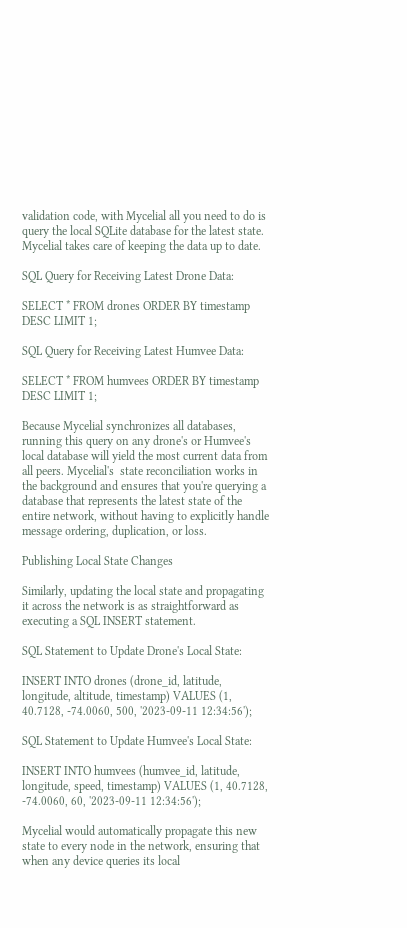validation code, with Mycelial all you need to do is query the local SQLite database for the latest state. Mycelial takes care of keeping the data up to date.

SQL Query for Receiving Latest Drone Data:

SELECT * FROM drones ORDER BY timestamp DESC LIMIT 1;

SQL Query for Receiving Latest Humvee Data:

SELECT * FROM humvees ORDER BY timestamp DESC LIMIT 1;

Because Mycelial synchronizes all databases, running this query on any drone's or Humvee's local database will yield the most current data from all peers. Mycelial's  state reconciliation works in the background and ensures that you're querying a database that represents the latest state of the entire network, without having to explicitly handle message ordering, duplication, or loss.

Publishing Local State Changes

Similarly, updating the local state and propagating it across the network is as straightforward as executing a SQL INSERT statement.

SQL Statement to Update Drone's Local State:

INSERT INTO drones (drone_id, latitude, longitude, altitude, timestamp) VALUES (1, 40.7128, -74.0060, 500, '2023-09-11 12:34:56');

SQL Statement to Update Humvee's Local State:

INSERT INTO humvees (humvee_id, latitude, longitude, speed, timestamp) VALUES (1, 40.7128, -74.0060, 60, '2023-09-11 12:34:56');

Mycelial would automatically propagate this new state to every node in the network, ensuring that when any device queries its local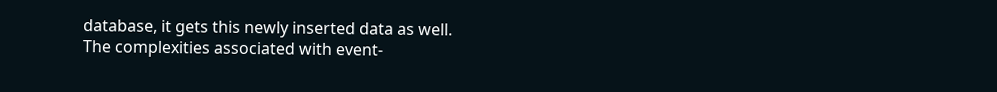database, it gets this newly inserted data as well. The complexities associated with event-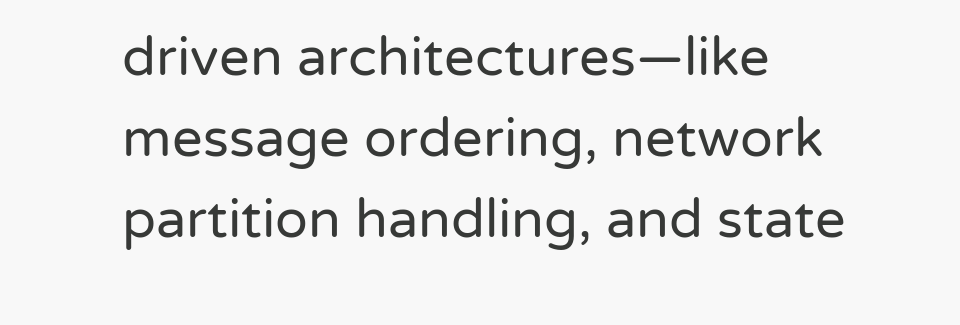driven architectures—like message ordering, network partition handling, and state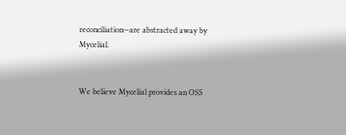reconciliation—are abstracted away by Mycelial.


We believe Mycelial provides an OSS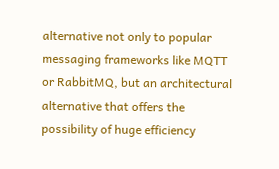alternative not only to popular messaging frameworks like MQTT or RabbitMQ, but an architectural alternative that offers the possibility of huge efficiency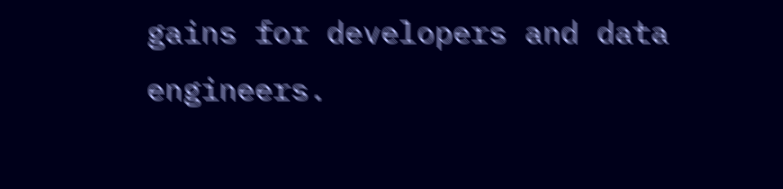gains for developers and data engineers.